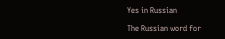Yes in Russian

The Russian word for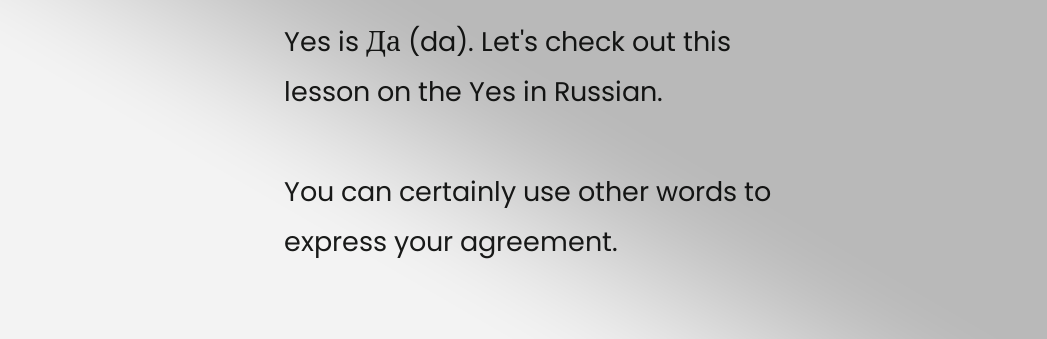Yes is Да (da). Let's check out this lesson on the Yes in Russian.

You can certainly use other words to express your agreement.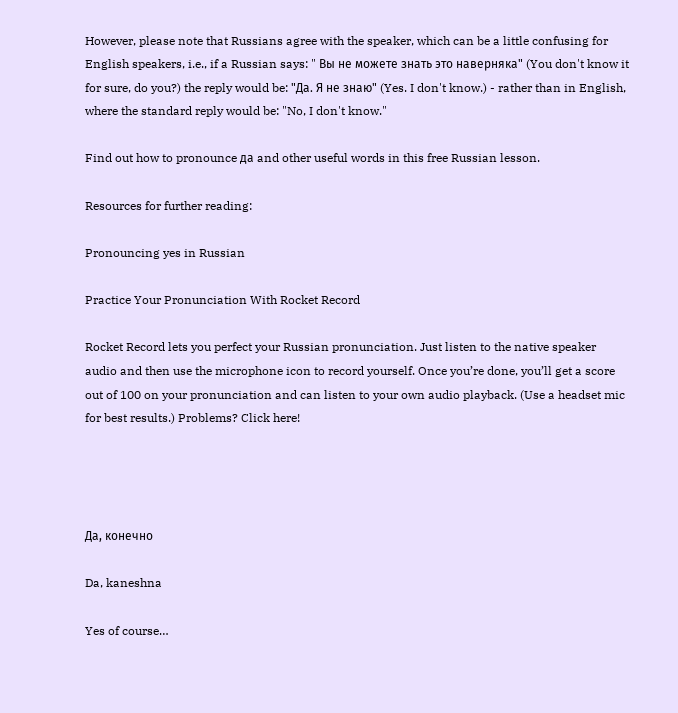However, please note that Russians agree with the speaker, which can be a little confusing for English speakers, i.e., if a Russian says: " Вы не можете знать это наверняка" (You don't know it for sure, do you?) the reply would be: "Да. Я не знаю" (Yes. I don't know.) - rather than in English, where the standard reply would be: "No, I don't know."

Find out how to pronounce да and other useful words in this free Russian lesson.

Resources for further reading:

Pronouncing yes in Russian

Practice Your Pronunciation With Rocket Record

Rocket Record lets you perfect your Russian pronunciation. Just listen to the native speaker audio and then use the microphone icon to record yourself. Once you’re done, you’ll get a score out of 100 on your pronunciation and can listen to your own audio playback. (Use a headset mic for best results.) Problems? Click here!




Да, конечно

Da, kaneshna

Yes of course…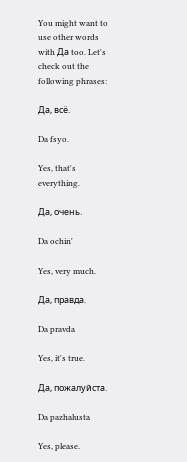You might want to use other words with Да too. Let's check out the following phrases:

Да, всë.

Da fsyo.

Yes, that's everything.

Да, очень.

Da ochin'

Yes, very much.

Да, правда.

Da pravda

Yes, it's true.

Да, пожалуйста.

Da pazhalusta

Yes, please.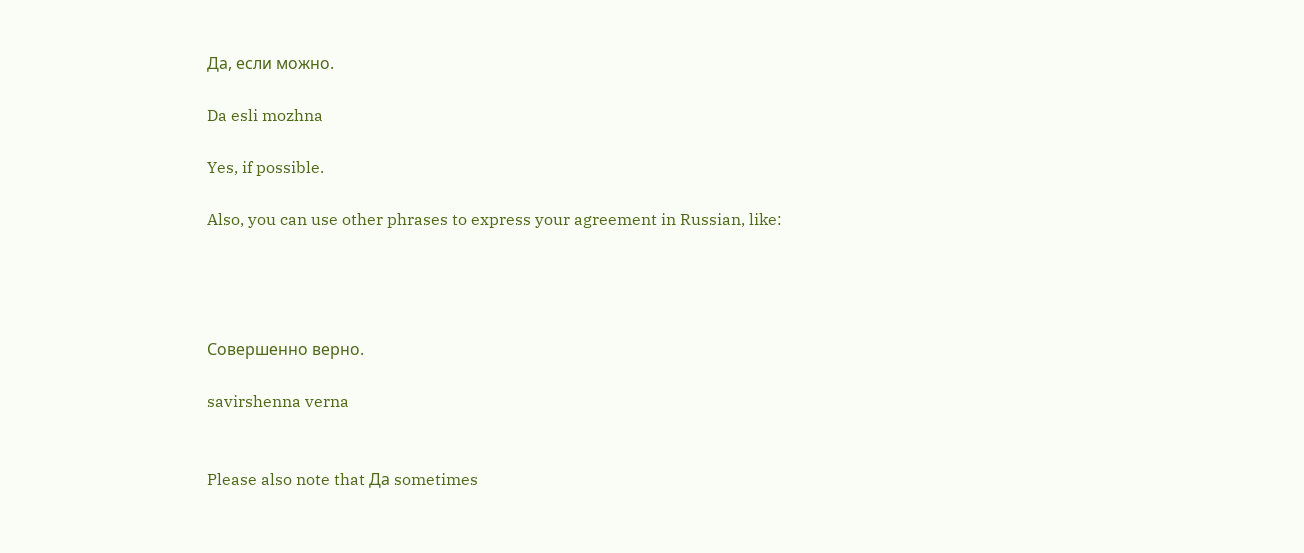Да, если можно.

Da esli mozhna

Yes, if possible.

Also, you can use other phrases to express your agreement in Russian, like:




Совершенно верно.

savirshenna verna


Please also note that Да sometimes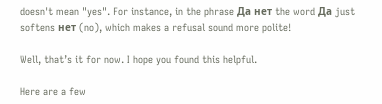doesn't mean "yes". For instance, in the phrase Да нет the word Да just softens нет (no), which makes a refusal sound more polite!

Well, that’s it for now. I hope you found this helpful.

Here are a few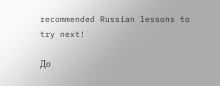recommended Russian lessons to try next!

До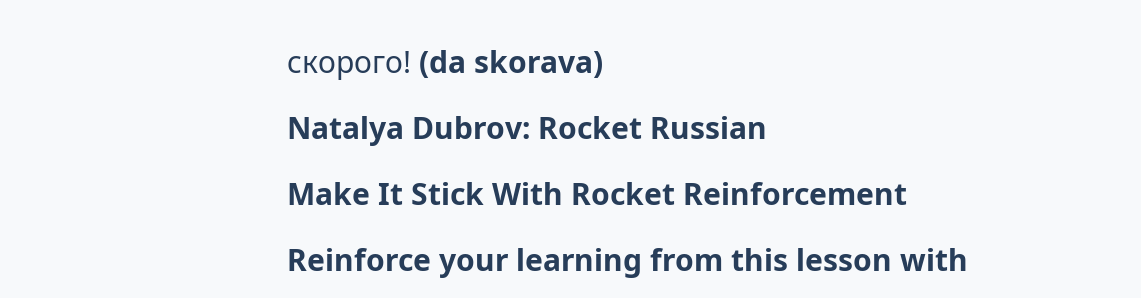скорого! (da skorava)

Natalya Dubrov: Rocket Russian

Make It Stick With Rocket Reinforcement

Reinforce your learning from this lesson with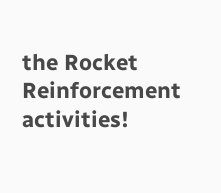the Rocket Reinforcement activities!